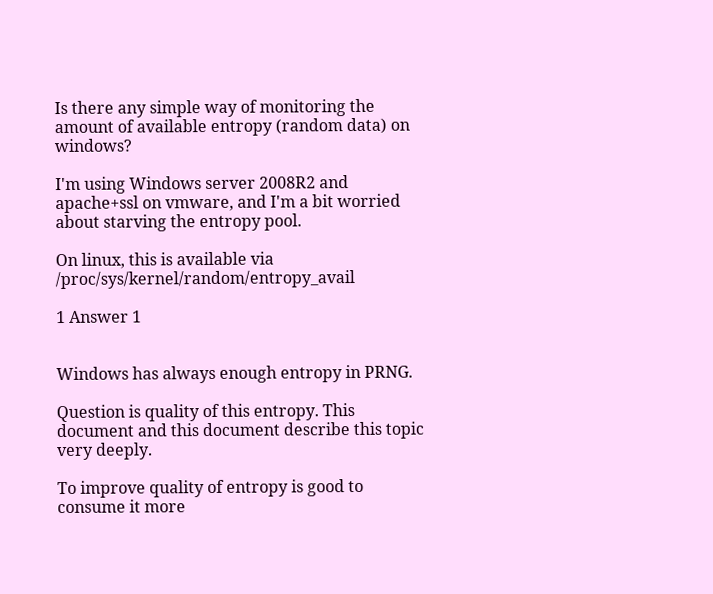Is there any simple way of monitoring the amount of available entropy (random data) on windows?

I'm using Windows server 2008R2 and apache+ssl on vmware, and I'm a bit worried about starving the entropy pool.

On linux, this is available via /proc/sys/kernel/random/entropy_avail

1 Answer 1


Windows has always enough entropy in PRNG.

Question is quality of this entropy. This document and this document describe this topic very deeply.

To improve quality of entropy is good to consume it more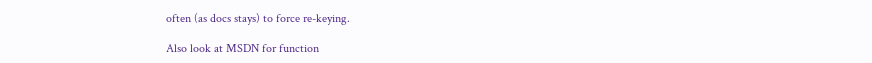often (as docs stays) to force re-keying.

Also look at MSDN for function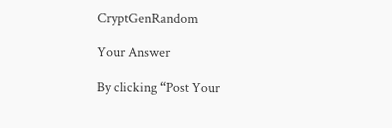CryptGenRandom

Your Answer

By clicking “Post Your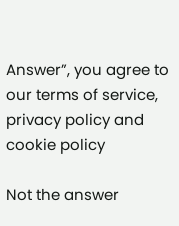Answer”, you agree to our terms of service, privacy policy and cookie policy

Not the answer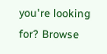you're looking for? Browse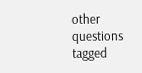other questions tagged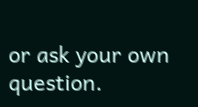or ask your own question.